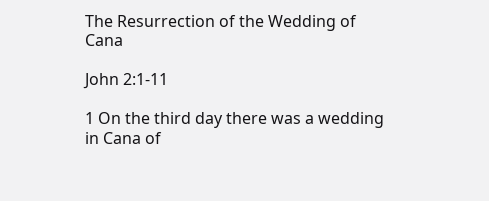The Resurrection of the Wedding of Cana

John 2:1-11

1 On the third day there was a wedding in Cana of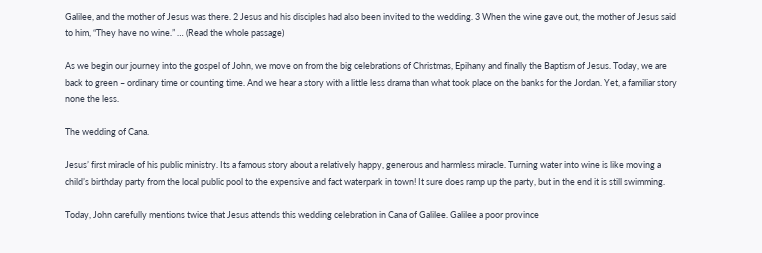Galilee, and the mother of Jesus was there. 2 Jesus and his disciples had also been invited to the wedding. 3 When the wine gave out, the mother of Jesus said to him, “They have no wine.” … (Read the whole passage)

As we begin our journey into the gospel of John, we move on from the big celebrations of Christmas, Epihany and finally the Baptism of Jesus. Today, we are back to green – ordinary time or counting time. And we hear a story with a little less drama than what took place on the banks for the Jordan. Yet, a familiar story none the less.

The wedding of Cana.

Jesus’ first miracle of his public ministry. Its a famous story about a relatively happy, generous and harmless miracle. Turning water into wine is like moving a child’s birthday party from the local public pool to the expensive and fact waterpark in town! It sure does ramp up the party, but in the end it is still swimming.

Today, John carefully mentions twice that Jesus attends this wedding celebration in Cana of Galilee. Galilee a poor province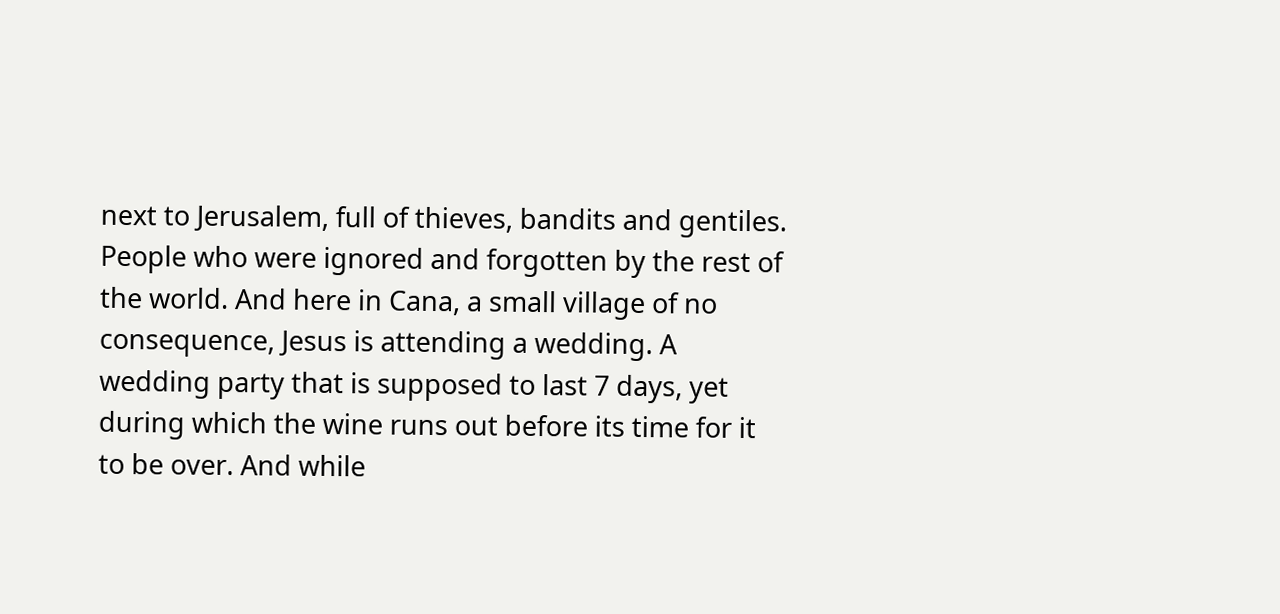next to Jerusalem, full of thieves, bandits and gentiles. People who were ignored and forgotten by the rest of the world. And here in Cana, a small village of no consequence, Jesus is attending a wedding. A wedding party that is supposed to last 7 days, yet during which the wine runs out before its time for it to be over. And while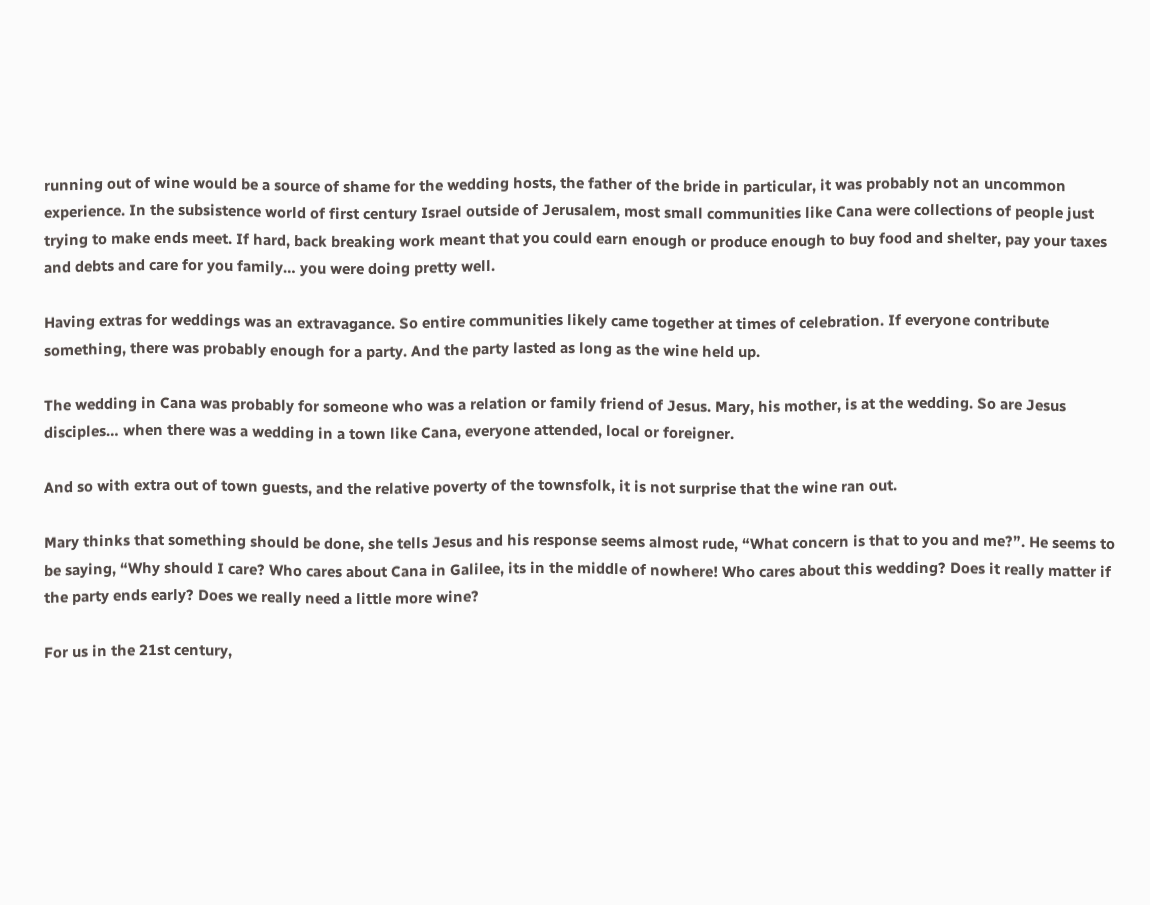running out of wine would be a source of shame for the wedding hosts, the father of the bride in particular, it was probably not an uncommon experience. In the subsistence world of first century Israel outside of Jerusalem, most small communities like Cana were collections of people just trying to make ends meet. If hard, back breaking work meant that you could earn enough or produce enough to buy food and shelter, pay your taxes and debts and care for you family… you were doing pretty well.

Having extras for weddings was an extravagance. So entire communities likely came together at times of celebration. If everyone contribute something, there was probably enough for a party. And the party lasted as long as the wine held up.

The wedding in Cana was probably for someone who was a relation or family friend of Jesus. Mary, his mother, is at the wedding. So are Jesus disciples… when there was a wedding in a town like Cana, everyone attended, local or foreigner.

And so with extra out of town guests, and the relative poverty of the townsfolk, it is not surprise that the wine ran out.

Mary thinks that something should be done, she tells Jesus and his response seems almost rude, “What concern is that to you and me?”. He seems to be saying, “Why should I care? Who cares about Cana in Galilee, its in the middle of nowhere! Who cares about this wedding? Does it really matter if the party ends early? Does we really need a little more wine?

For us in the 21st century,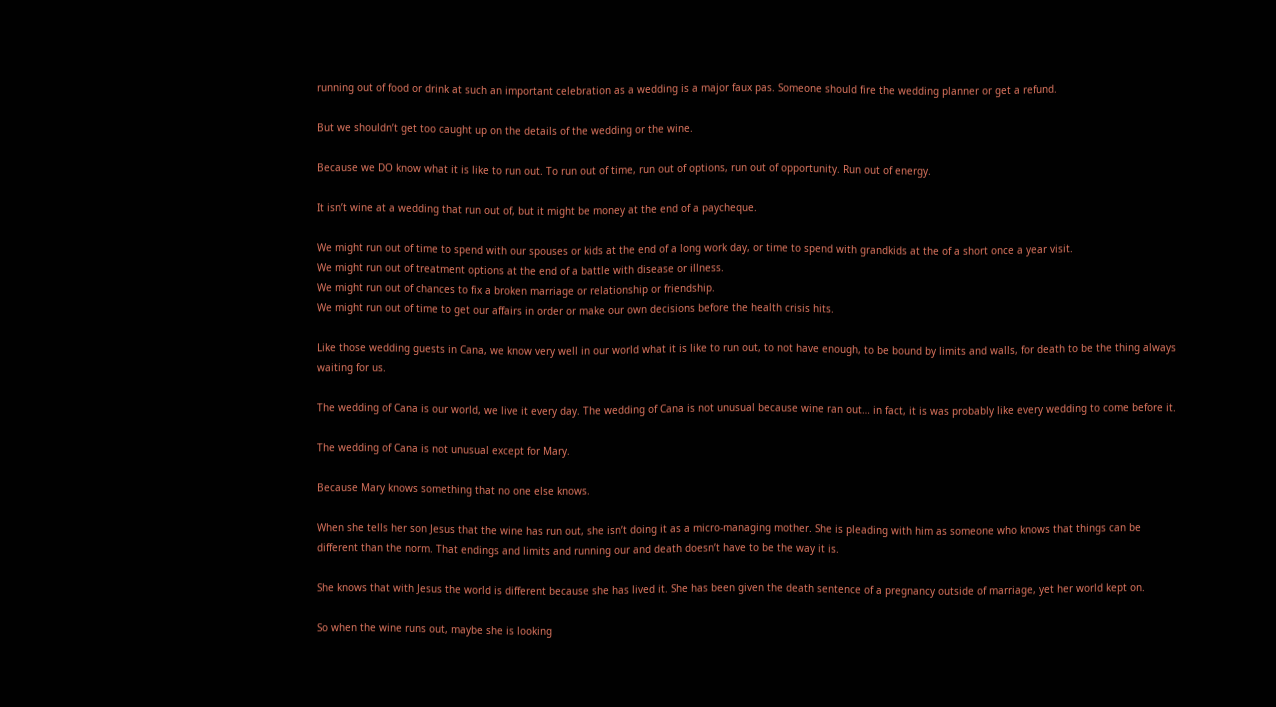running out of food or drink at such an important celebration as a wedding is a major faux pas. Someone should fire the wedding planner or get a refund.

But we shouldn’t get too caught up on the details of the wedding or the wine.

Because we DO know what it is like to run out. To run out of time, run out of options, run out of opportunity. Run out of energy.

It isn’t wine at a wedding that run out of, but it might be money at the end of a paycheque.

We might run out of time to spend with our spouses or kids at the end of a long work day, or time to spend with grandkids at the of a short once a year visit.
We might run out of treatment options at the end of a battle with disease or illness.
We might run out of chances to fix a broken marriage or relationship or friendship.
We might run out of time to get our affairs in order or make our own decisions before the health crisis hits.

Like those wedding guests in Cana, we know very well in our world what it is like to run out, to not have enough, to be bound by limits and walls, for death to be the thing always waiting for us.

The wedding of Cana is our world, we live it every day. The wedding of Cana is not unusual because wine ran out… in fact, it is was probably like every wedding to come before it.

The wedding of Cana is not unusual except for Mary.

Because Mary knows something that no one else knows.

When she tells her son Jesus that the wine has run out, she isn’t doing it as a micro-managing mother. She is pleading with him as someone who knows that things can be different than the norm. That endings and limits and running our and death doesn’t have to be the way it is.

She knows that with Jesus the world is different because she has lived it. She has been given the death sentence of a pregnancy outside of marriage, yet her world kept on.

So when the wine runs out, maybe she is looking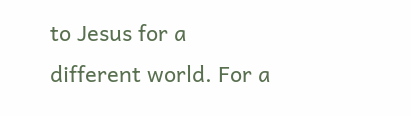to Jesus for a different world. For a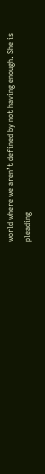world where we aren’t defined by not having enough. She is pleading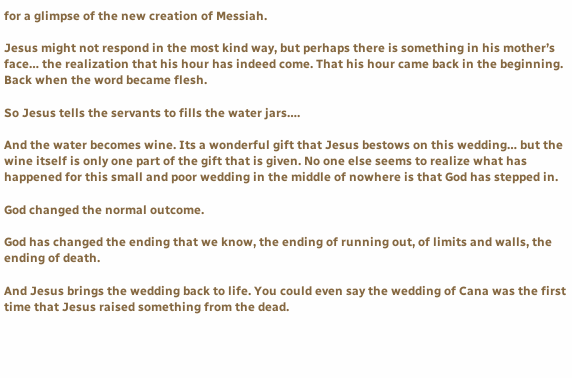for a glimpse of the new creation of Messiah.

Jesus might not respond in the most kind way, but perhaps there is something in his mother’s face… the realization that his hour has indeed come. That his hour came back in the beginning. Back when the word became flesh.

So Jesus tells the servants to fills the water jars….

And the water becomes wine. Its a wonderful gift that Jesus bestows on this wedding… but the wine itself is only one part of the gift that is given. No one else seems to realize what has happened for this small and poor wedding in the middle of nowhere is that God has stepped in.

God changed the normal outcome.

God has changed the ending that we know, the ending of running out, of limits and walls, the ending of death.

And Jesus brings the wedding back to life. You could even say the wedding of Cana was the first time that Jesus raised something from the dead.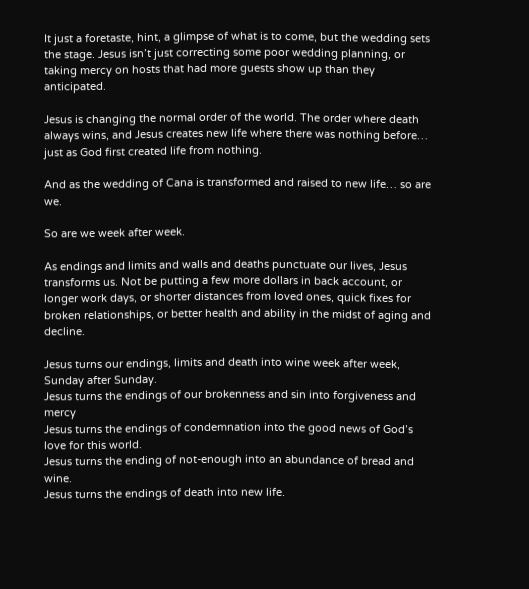It just a foretaste, hint, a glimpse of what is to come, but the wedding sets the stage. Jesus isn’t just correcting some poor wedding planning, or taking mercy on hosts that had more guests show up than they anticipated.

Jesus is changing the normal order of the world. The order where death always wins, and Jesus creates new life where there was nothing before… just as God first created life from nothing.

And as the wedding of Cana is transformed and raised to new life… so are we.

So are we week after week.

As endings and limits and walls and deaths punctuate our lives, Jesus transforms us. Not be putting a few more dollars in back account, or longer work days, or shorter distances from loved ones, quick fixes for broken relationships, or better health and ability in the midst of aging and decline.

Jesus turns our endings, limits and death into wine week after week, Sunday after Sunday.
Jesus turns the endings of our brokenness and sin into forgiveness and mercy
Jesus turns the endings of condemnation into the good news of God’s love for this world.
Jesus turns the ending of not-enough into an abundance of bread and wine.
Jesus turns the endings of death into new life.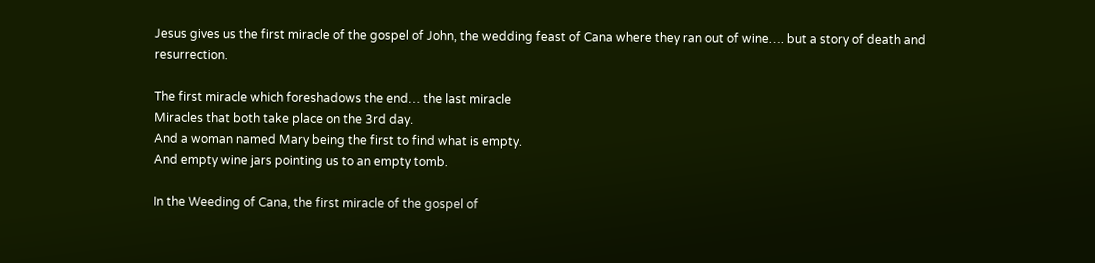Jesus gives us the first miracle of the gospel of John, the wedding feast of Cana where they ran out of wine…. but a story of death and resurrection.

The first miracle which foreshadows the end… the last miracle
Miracles that both take place on the 3rd day.
And a woman named Mary being the first to find what is empty.
And empty wine jars pointing us to an empty tomb.

In the Weeding of Cana, the first miracle of the gospel of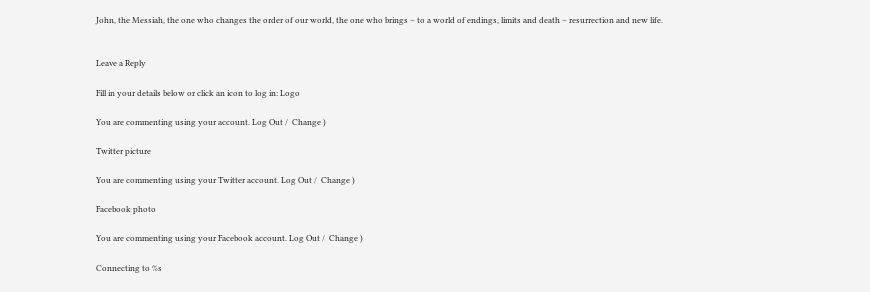John, the Messiah, the one who changes the order of our world, the one who brings – to a world of endings, limits and death – resurrection and new life.


Leave a Reply

Fill in your details below or click an icon to log in: Logo

You are commenting using your account. Log Out /  Change )

Twitter picture

You are commenting using your Twitter account. Log Out /  Change )

Facebook photo

You are commenting using your Facebook account. Log Out /  Change )

Connecting to %s